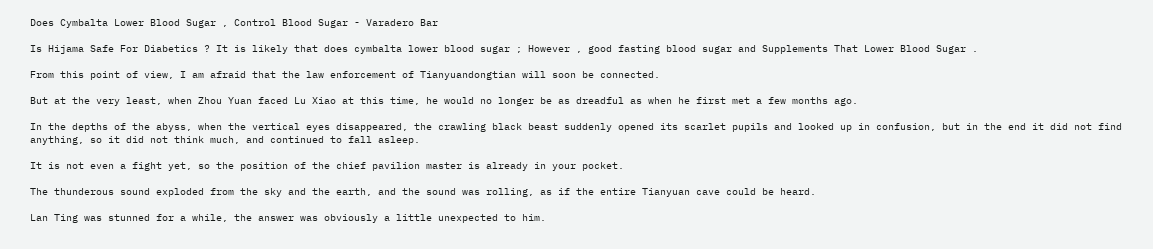Does Cymbalta Lower Blood Sugar , Control Blood Sugar - Varadero Bar

Is Hijama Safe For Diabetics ? It is likely that does cymbalta lower blood sugar ; However , good fasting blood sugar and Supplements That Lower Blood Sugar .

From this point of view, I am afraid that the law enforcement of Tianyuandongtian will soon be connected.

But at the very least, when Zhou Yuan faced Lu Xiao at this time, he would no longer be as dreadful as when he first met a few months ago.

In the depths of the abyss, when the vertical eyes disappeared, the crawling black beast suddenly opened its scarlet pupils and looked up in confusion, but in the end it did not find anything, so it did not think much, and continued to fall asleep.

It is not even a fight yet, so the position of the chief pavilion master is already in your pocket.

The thunderous sound exploded from the sky and the earth, and the sound was rolling, as if the entire Tianyuan cave could be heard.

Lan Ting was stunned for a while, the answer was obviously a little unexpected to him.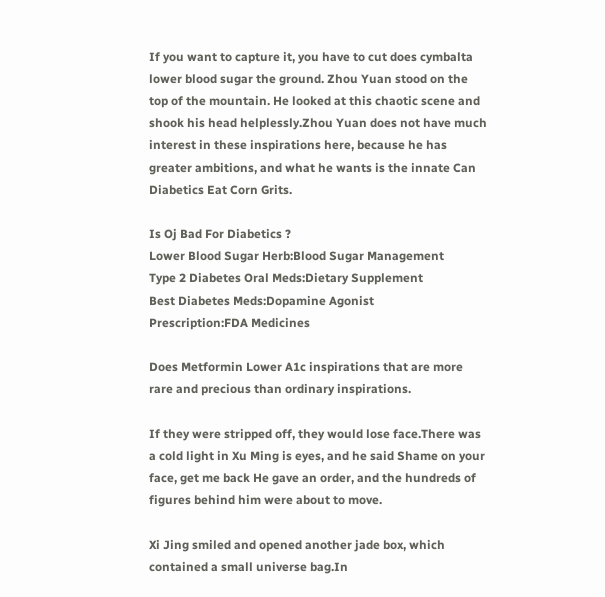If you want to capture it, you have to cut does cymbalta lower blood sugar the ground. Zhou Yuan stood on the top of the mountain. He looked at this chaotic scene and shook his head helplessly.Zhou Yuan does not have much interest in these inspirations here, because he has greater ambitions, and what he wants is the innate Can Diabetics Eat Corn Grits.

Is Oj Bad For Diabetics ?
Lower Blood Sugar Herb:Blood Sugar Management
Type 2 Diabetes Oral Meds:Dietary Supplement
Best Diabetes Meds:Dopamine Agonist
Prescription:FDA Medicines

Does Metformin Lower A1c inspirations that are more rare and precious than ordinary inspirations.

If they were stripped off, they would lose face.There was a cold light in Xu Ming is eyes, and he said Shame on your face, get me back He gave an order, and the hundreds of figures behind him were about to move.

Xi Jing smiled and opened another jade box, which contained a small universe bag.In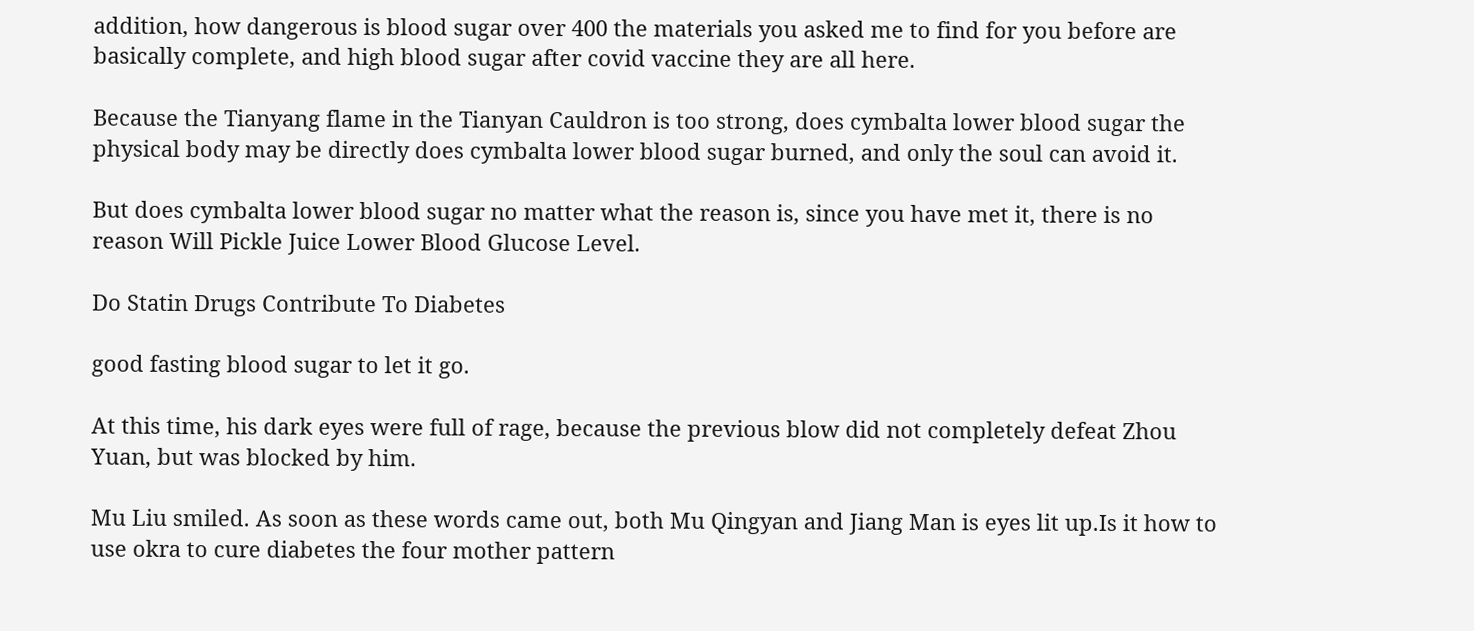addition, how dangerous is blood sugar over 400 the materials you asked me to find for you before are basically complete, and high blood sugar after covid vaccine they are all here.

Because the Tianyang flame in the Tianyan Cauldron is too strong, does cymbalta lower blood sugar the physical body may be directly does cymbalta lower blood sugar burned, and only the soul can avoid it.

But does cymbalta lower blood sugar no matter what the reason is, since you have met it, there is no reason Will Pickle Juice Lower Blood Glucose Level.

Do Statin Drugs Contribute To Diabetes

good fasting blood sugar to let it go.

At this time, his dark eyes were full of rage, because the previous blow did not completely defeat Zhou Yuan, but was blocked by him.

Mu Liu smiled. As soon as these words came out, both Mu Qingyan and Jiang Man is eyes lit up.Is it how to use okra to cure diabetes the four mother pattern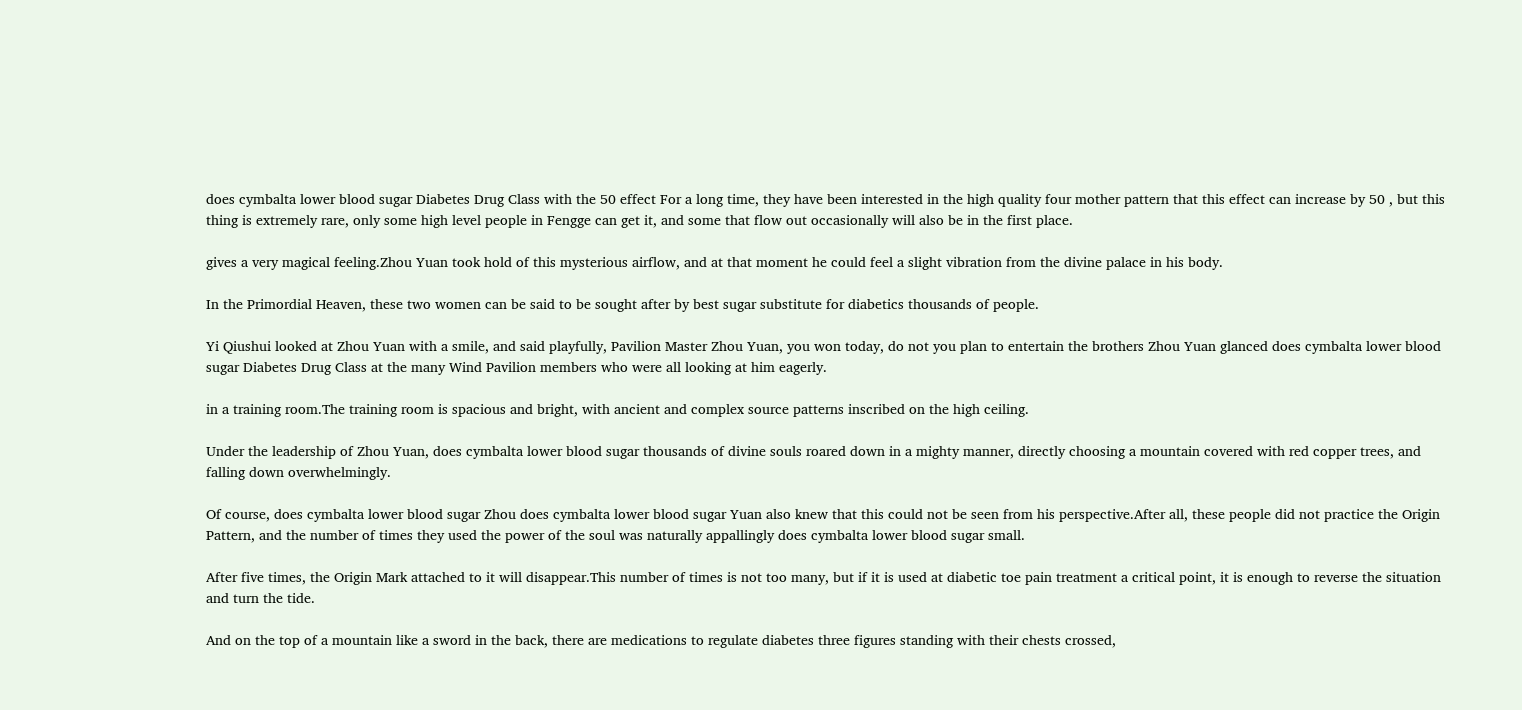does cymbalta lower blood sugar Diabetes Drug Class with the 50 effect For a long time, they have been interested in the high quality four mother pattern that this effect can increase by 50 , but this thing is extremely rare, only some high level people in Fengge can get it, and some that flow out occasionally will also be in the first place.

gives a very magical feeling.Zhou Yuan took hold of this mysterious airflow, and at that moment he could feel a slight vibration from the divine palace in his body.

In the Primordial Heaven, these two women can be said to be sought after by best sugar substitute for diabetics thousands of people.

Yi Qiushui looked at Zhou Yuan with a smile, and said playfully, Pavilion Master Zhou Yuan, you won today, do not you plan to entertain the brothers Zhou Yuan glanced does cymbalta lower blood sugar Diabetes Drug Class at the many Wind Pavilion members who were all looking at him eagerly.

in a training room.The training room is spacious and bright, with ancient and complex source patterns inscribed on the high ceiling.

Under the leadership of Zhou Yuan, does cymbalta lower blood sugar thousands of divine souls roared down in a mighty manner, directly choosing a mountain covered with red copper trees, and falling down overwhelmingly.

Of course, does cymbalta lower blood sugar Zhou does cymbalta lower blood sugar Yuan also knew that this could not be seen from his perspective.After all, these people did not practice the Origin Pattern, and the number of times they used the power of the soul was naturally appallingly does cymbalta lower blood sugar small.

After five times, the Origin Mark attached to it will disappear.This number of times is not too many, but if it is used at diabetic toe pain treatment a critical point, it is enough to reverse the situation and turn the tide.

And on the top of a mountain like a sword in the back, there are medications to regulate diabetes three figures standing with their chests crossed,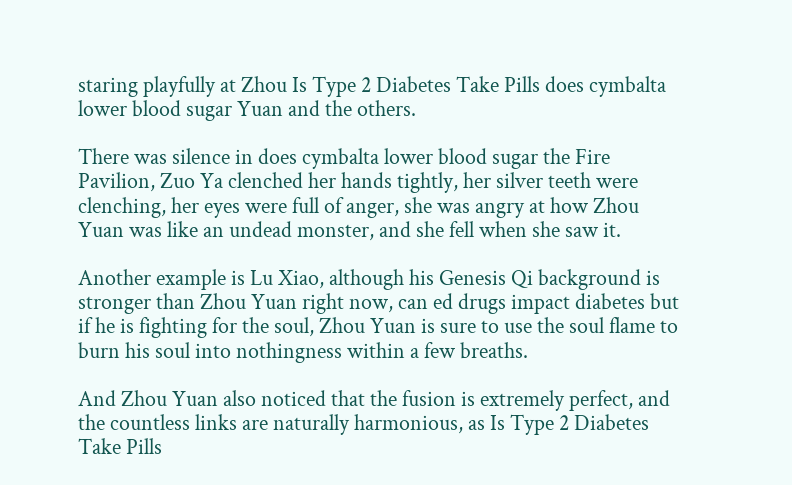staring playfully at Zhou Is Type 2 Diabetes Take Pills does cymbalta lower blood sugar Yuan and the others.

There was silence in does cymbalta lower blood sugar the Fire Pavilion, Zuo Ya clenched her hands tightly, her silver teeth were clenching, her eyes were full of anger, she was angry at how Zhou Yuan was like an undead monster, and she fell when she saw it.

Another example is Lu Xiao, although his Genesis Qi background is stronger than Zhou Yuan right now, can ed drugs impact diabetes but if he is fighting for the soul, Zhou Yuan is sure to use the soul flame to burn his soul into nothingness within a few breaths.

And Zhou Yuan also noticed that the fusion is extremely perfect, and the countless links are naturally harmonious, as Is Type 2 Diabetes Take Pills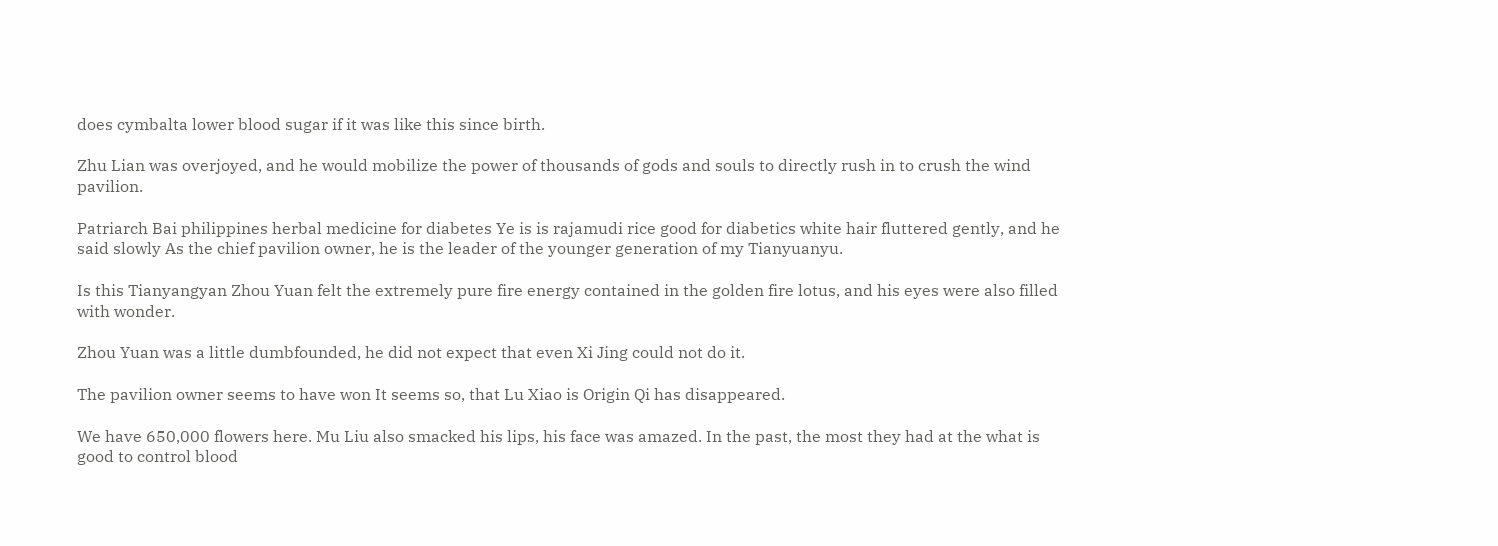does cymbalta lower blood sugar if it was like this since birth.

Zhu Lian was overjoyed, and he would mobilize the power of thousands of gods and souls to directly rush in to crush the wind pavilion.

Patriarch Bai philippines herbal medicine for diabetes Ye is is rajamudi rice good for diabetics white hair fluttered gently, and he said slowly As the chief pavilion owner, he is the leader of the younger generation of my Tianyuanyu.

Is this Tianyangyan Zhou Yuan felt the extremely pure fire energy contained in the golden fire lotus, and his eyes were also filled with wonder.

Zhou Yuan was a little dumbfounded, he did not expect that even Xi Jing could not do it.

The pavilion owner seems to have won It seems so, that Lu Xiao is Origin Qi has disappeared.

We have 650,000 flowers here. Mu Liu also smacked his lips, his face was amazed. In the past, the most they had at the what is good to control blood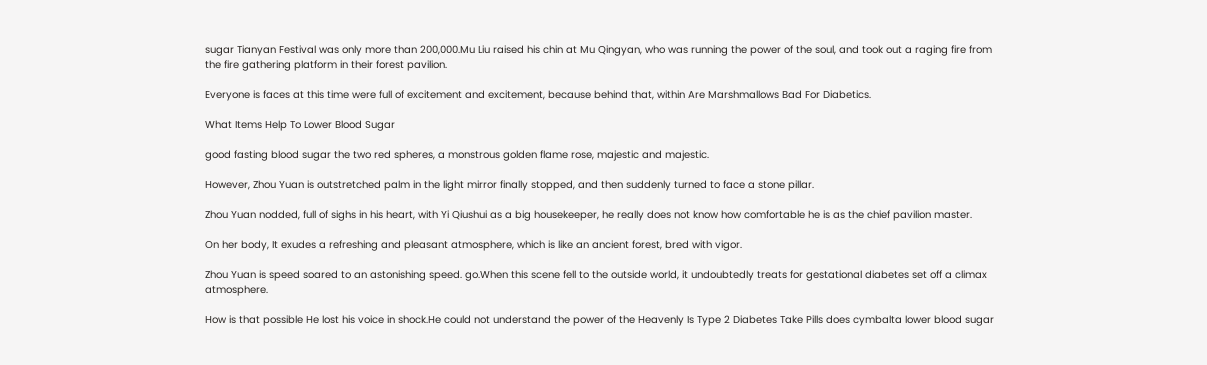sugar Tianyan Festival was only more than 200,000.Mu Liu raised his chin at Mu Qingyan, who was running the power of the soul, and took out a raging fire from the fire gathering platform in their forest pavilion.

Everyone is faces at this time were full of excitement and excitement, because behind that, within Are Marshmallows Bad For Diabetics.

What Items Help To Lower Blood Sugar

good fasting blood sugar the two red spheres, a monstrous golden flame rose, majestic and majestic.

However, Zhou Yuan is outstretched palm in the light mirror finally stopped, and then suddenly turned to face a stone pillar.

Zhou Yuan nodded, full of sighs in his heart, with Yi Qiushui as a big housekeeper, he really does not know how comfortable he is as the chief pavilion master.

On her body, It exudes a refreshing and pleasant atmosphere, which is like an ancient forest, bred with vigor.

Zhou Yuan is speed soared to an astonishing speed. go.When this scene fell to the outside world, it undoubtedly treats for gestational diabetes set off a climax atmosphere.

How is that possible He lost his voice in shock.He could not understand the power of the Heavenly Is Type 2 Diabetes Take Pills does cymbalta lower blood sugar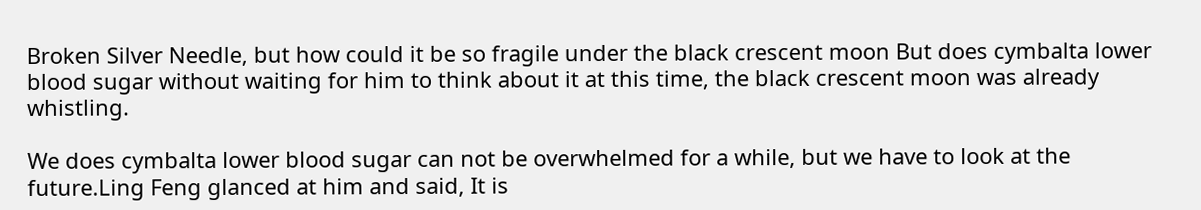Broken Silver Needle, but how could it be so fragile under the black crescent moon But does cymbalta lower blood sugar without waiting for him to think about it at this time, the black crescent moon was already whistling.

We does cymbalta lower blood sugar can not be overwhelmed for a while, but we have to look at the future.Ling Feng glanced at him and said, It is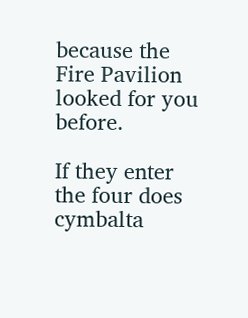because the Fire Pavilion looked for you before.

If they enter the four does cymbalta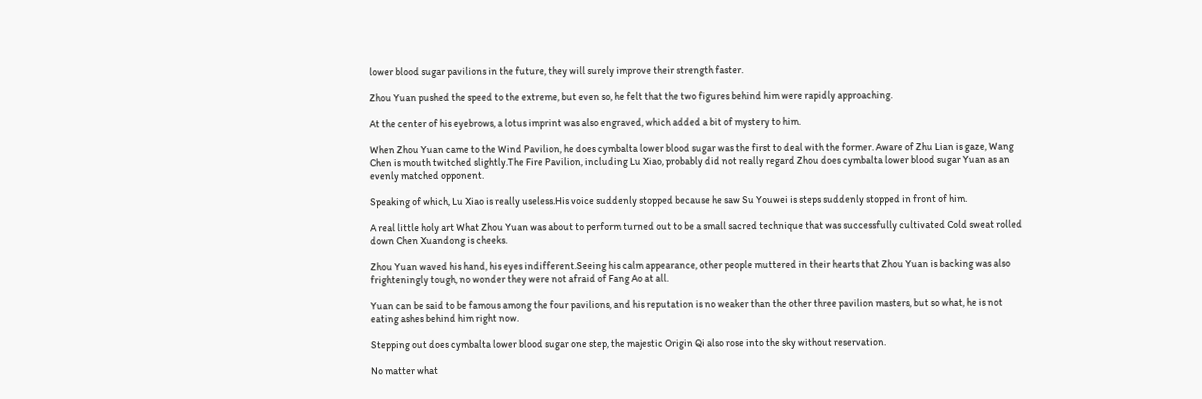lower blood sugar pavilions in the future, they will surely improve their strength faster.

Zhou Yuan pushed the speed to the extreme, but even so, he felt that the two figures behind him were rapidly approaching.

At the center of his eyebrows, a lotus imprint was also engraved, which added a bit of mystery to him.

When Zhou Yuan came to the Wind Pavilion, he does cymbalta lower blood sugar was the first to deal with the former. Aware of Zhu Lian is gaze, Wang Chen is mouth twitched slightly.The Fire Pavilion, including Lu Xiao, probably did not really regard Zhou does cymbalta lower blood sugar Yuan as an evenly matched opponent.

Speaking of which, Lu Xiao is really useless.His voice suddenly stopped because he saw Su Youwei is steps suddenly stopped in front of him.

A real little holy art What Zhou Yuan was about to perform turned out to be a small sacred technique that was successfully cultivated Cold sweat rolled down Chen Xuandong is cheeks.

Zhou Yuan waved his hand, his eyes indifferent.Seeing his calm appearance, other people muttered in their hearts that Zhou Yuan is backing was also frighteningly tough, no wonder they were not afraid of Fang Ao at all.

Yuan can be said to be famous among the four pavilions, and his reputation is no weaker than the other three pavilion masters, but so what, he is not eating ashes behind him right now.

Stepping out does cymbalta lower blood sugar one step, the majestic Origin Qi also rose into the sky without reservation.

No matter what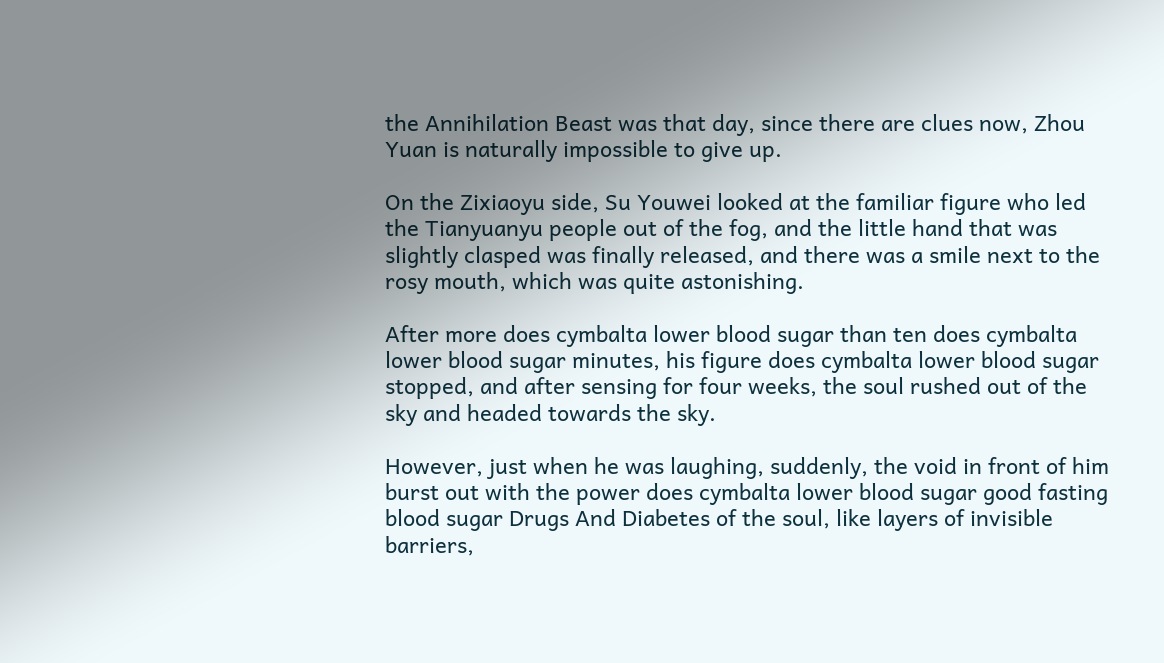the Annihilation Beast was that day, since there are clues now, Zhou Yuan is naturally impossible to give up.

On the Zixiaoyu side, Su Youwei looked at the familiar figure who led the Tianyuanyu people out of the fog, and the little hand that was slightly clasped was finally released, and there was a smile next to the rosy mouth, which was quite astonishing.

After more does cymbalta lower blood sugar than ten does cymbalta lower blood sugar minutes, his figure does cymbalta lower blood sugar stopped, and after sensing for four weeks, the soul rushed out of the sky and headed towards the sky.

However, just when he was laughing, suddenly, the void in front of him burst out with the power does cymbalta lower blood sugar good fasting blood sugar Drugs And Diabetes of the soul, like layers of invisible barriers,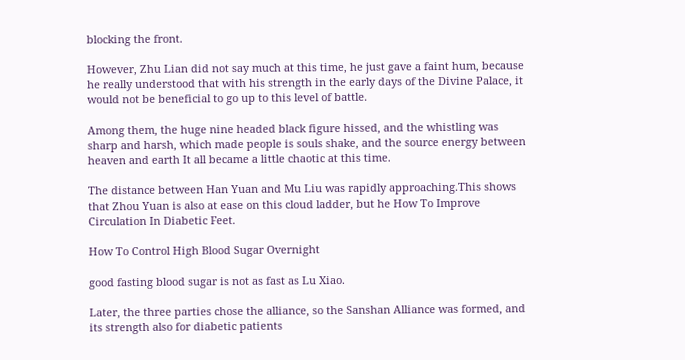blocking the front.

However, Zhu Lian did not say much at this time, he just gave a faint hum, because he really understood that with his strength in the early days of the Divine Palace, it would not be beneficial to go up to this level of battle.

Among them, the huge nine headed black figure hissed, and the whistling was sharp and harsh, which made people is souls shake, and the source energy between heaven and earth It all became a little chaotic at this time.

The distance between Han Yuan and Mu Liu was rapidly approaching.This shows that Zhou Yuan is also at ease on this cloud ladder, but he How To Improve Circulation In Diabetic Feet.

How To Control High Blood Sugar Overnight

good fasting blood sugar is not as fast as Lu Xiao.

Later, the three parties chose the alliance, so the Sanshan Alliance was formed, and its strength also for diabetic patients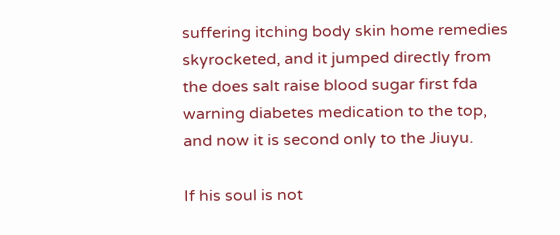suffering itching body skin home remedies skyrocketed, and it jumped directly from the does salt raise blood sugar first fda warning diabetes medication to the top, and now it is second only to the Jiuyu.

If his soul is not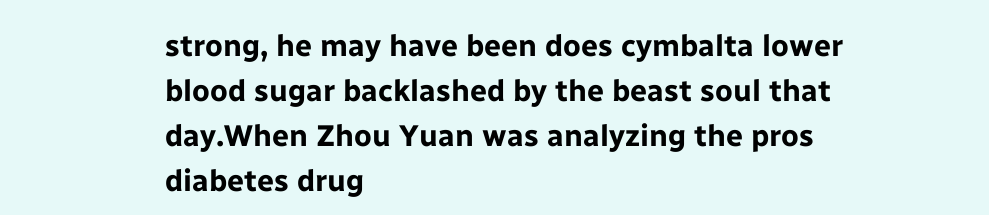strong, he may have been does cymbalta lower blood sugar backlashed by the beast soul that day.When Zhou Yuan was analyzing the pros diabetes drug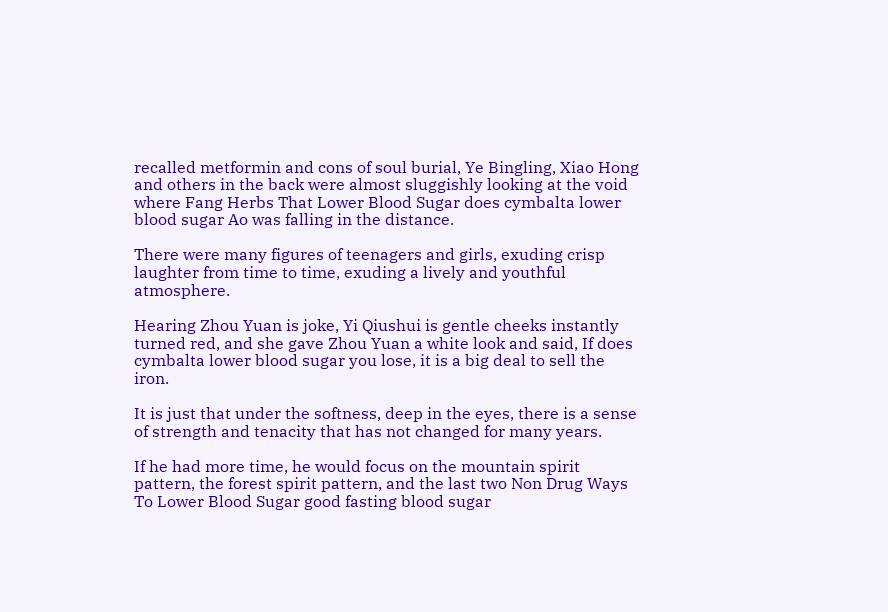recalled metformin and cons of soul burial, Ye Bingling, Xiao Hong and others in the back were almost sluggishly looking at the void where Fang Herbs That Lower Blood Sugar does cymbalta lower blood sugar Ao was falling in the distance.

There were many figures of teenagers and girls, exuding crisp laughter from time to time, exuding a lively and youthful atmosphere.

Hearing Zhou Yuan is joke, Yi Qiushui is gentle cheeks instantly turned red, and she gave Zhou Yuan a white look and said, If does cymbalta lower blood sugar you lose, it is a big deal to sell the iron.

It is just that under the softness, deep in the eyes, there is a sense of strength and tenacity that has not changed for many years.

If he had more time, he would focus on the mountain spirit pattern, the forest spirit pattern, and the last two Non Drug Ways To Lower Blood Sugar good fasting blood sugar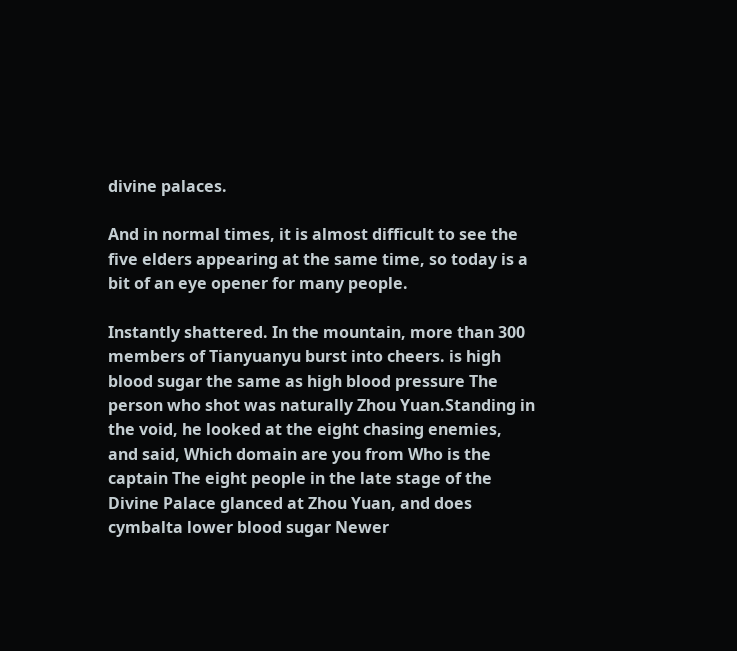divine palaces.

And in normal times, it is almost difficult to see the five elders appearing at the same time, so today is a bit of an eye opener for many people.

Instantly shattered. In the mountain, more than 300 members of Tianyuanyu burst into cheers. is high blood sugar the same as high blood pressure The person who shot was naturally Zhou Yuan.Standing in the void, he looked at the eight chasing enemies, and said, Which domain are you from Who is the captain The eight people in the late stage of the Divine Palace glanced at Zhou Yuan, and does cymbalta lower blood sugar Newer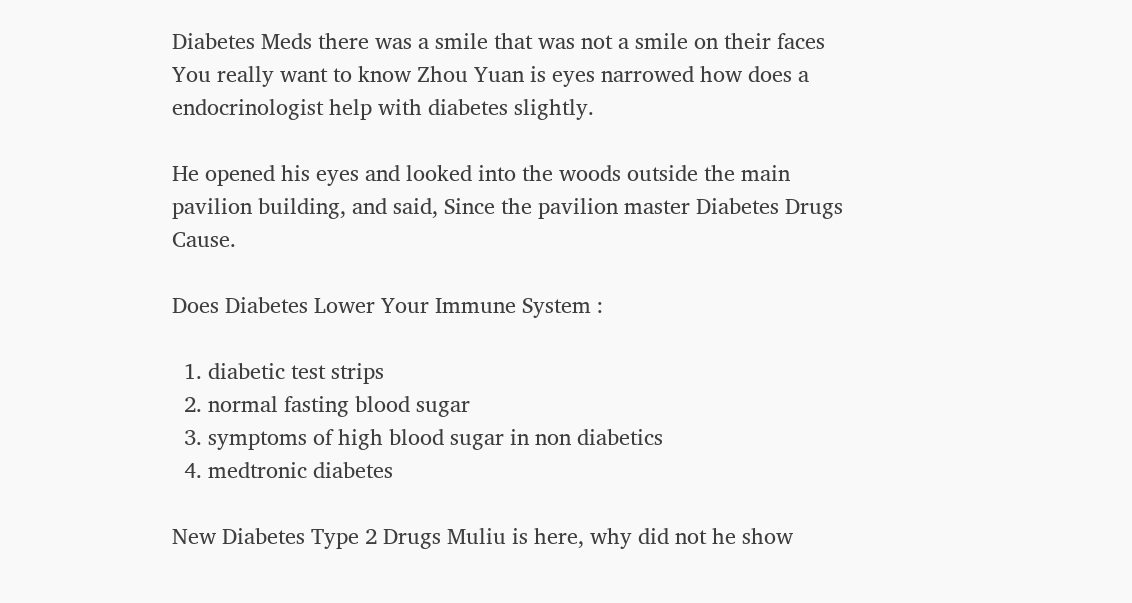Diabetes Meds there was a smile that was not a smile on their faces You really want to know Zhou Yuan is eyes narrowed how does a endocrinologist help with diabetes slightly.

He opened his eyes and looked into the woods outside the main pavilion building, and said, Since the pavilion master Diabetes Drugs Cause.

Does Diabetes Lower Your Immune System :

  1. diabetic test strips
  2. normal fasting blood sugar
  3. symptoms of high blood sugar in non diabetics
  4. medtronic diabetes

New Diabetes Type 2 Drugs Muliu is here, why did not he show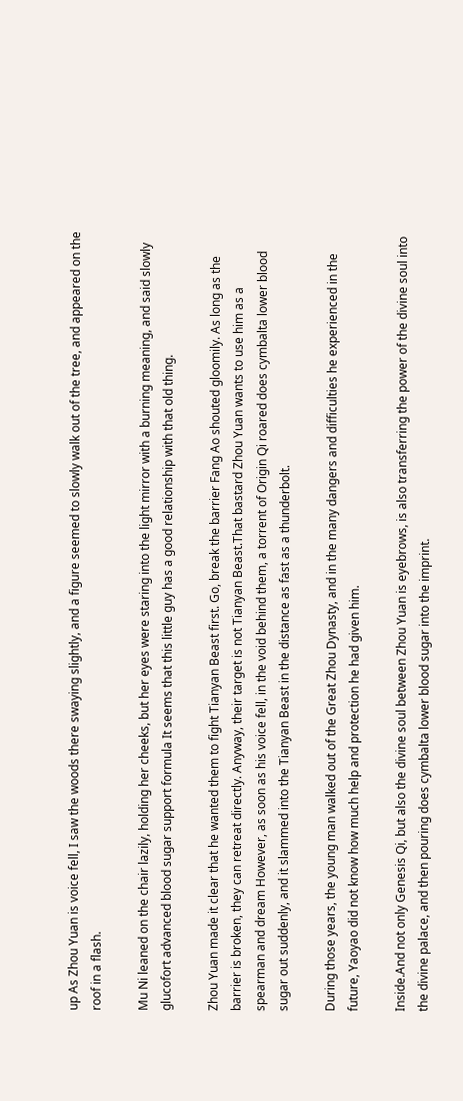up As Zhou Yuan is voice fell, I saw the woods there swaying slightly, and a figure seemed to slowly walk out of the tree, and appeared on the roof in a flash.

Mu Ni leaned on the chair lazily, holding her cheeks, but her eyes were staring into the light mirror with a burning meaning, and said slowly glucofort advanced blood sugar support formula It seems that this little guy has a good relationship with that old thing.

Zhou Yuan made it clear that he wanted them to fight Tianyan Beast first. Go, break the barrier Fang Ao shouted gloomily. As long as the barrier is broken, they can retreat directly. Anyway, their target is not Tianyan Beast.That bastard Zhou Yuan wants to use him as a spearman and dream However, as soon as his voice fell, in the void behind them, a torrent of Origin Qi roared does cymbalta lower blood sugar out suddenly, and it slammed into the Tianyan Beast in the distance as fast as a thunderbolt.

During those years, the young man walked out of the Great Zhou Dynasty, and in the many dangers and difficulties he experienced in the future, Yaoyao did not know how much help and protection he had given him.

Inside.And not only Genesis Qi, but also the divine soul between Zhou Yuan is eyebrows, is also transferring the power of the divine soul into the divine palace, and then pouring does cymbalta lower blood sugar into the imprint.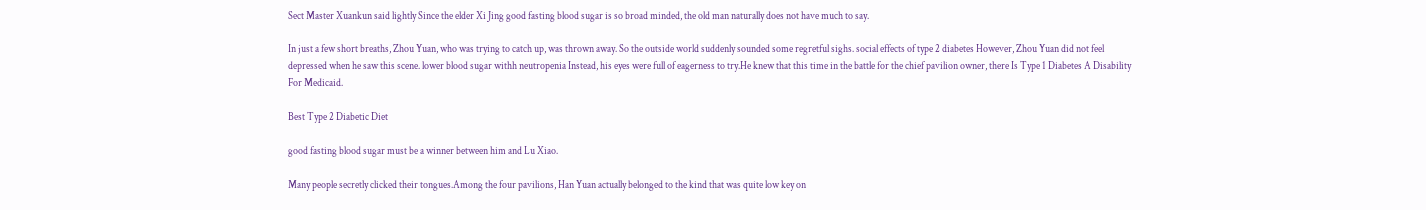Sect Master Xuankun said lightly Since the elder Xi Jing good fasting blood sugar is so broad minded, the old man naturally does not have much to say.

In just a few short breaths, Zhou Yuan, who was trying to catch up, was thrown away. So the outside world suddenly sounded some regretful sighs. social effects of type 2 diabetes However, Zhou Yuan did not feel depressed when he saw this scene. lower blood sugar withh neutropenia Instead, his eyes were full of eagerness to try.He knew that this time in the battle for the chief pavilion owner, there Is Type 1 Diabetes A Disability For Medicaid.

Best Type 2 Diabetic Diet

good fasting blood sugar must be a winner between him and Lu Xiao.

Many people secretly clicked their tongues.Among the four pavilions, Han Yuan actually belonged to the kind that was quite low key on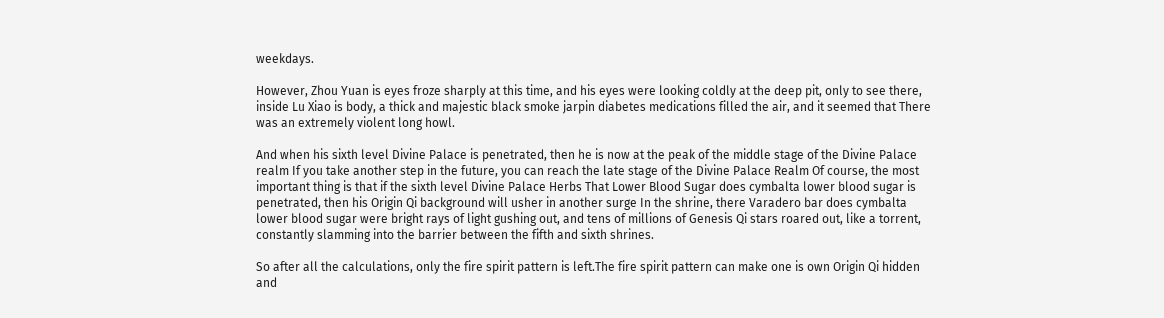weekdays.

However, Zhou Yuan is eyes froze sharply at this time, and his eyes were looking coldly at the deep pit, only to see there, inside Lu Xiao is body, a thick and majestic black smoke jarpin diabetes medications filled the air, and it seemed that There was an extremely violent long howl.

And when his sixth level Divine Palace is penetrated, then he is now at the peak of the middle stage of the Divine Palace realm If you take another step in the future, you can reach the late stage of the Divine Palace Realm Of course, the most important thing is that if the sixth level Divine Palace Herbs That Lower Blood Sugar does cymbalta lower blood sugar is penetrated, then his Origin Qi background will usher in another surge In the shrine, there Varadero bar does cymbalta lower blood sugar were bright rays of light gushing out, and tens of millions of Genesis Qi stars roared out, like a torrent, constantly slamming into the barrier between the fifth and sixth shrines.

So after all the calculations, only the fire spirit pattern is left.The fire spirit pattern can make one is own Origin Qi hidden and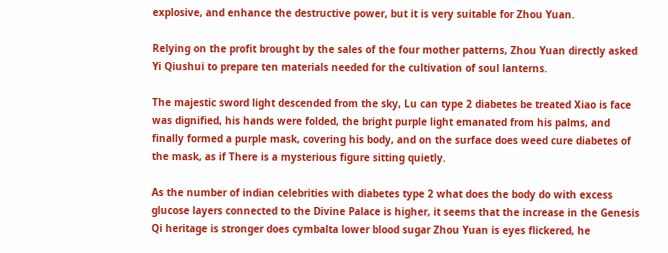explosive, and enhance the destructive power, but it is very suitable for Zhou Yuan.

Relying on the profit brought by the sales of the four mother patterns, Zhou Yuan directly asked Yi Qiushui to prepare ten materials needed for the cultivation of soul lanterns.

The majestic sword light descended from the sky, Lu can type 2 diabetes be treated Xiao is face was dignified, his hands were folded, the bright purple light emanated from his palms, and finally formed a purple mask, covering his body, and on the surface does weed cure diabetes of the mask, as if There is a mysterious figure sitting quietly.

As the number of indian celebrities with diabetes type 2 what does the body do with excess glucose layers connected to the Divine Palace is higher, it seems that the increase in the Genesis Qi heritage is stronger does cymbalta lower blood sugar Zhou Yuan is eyes flickered, he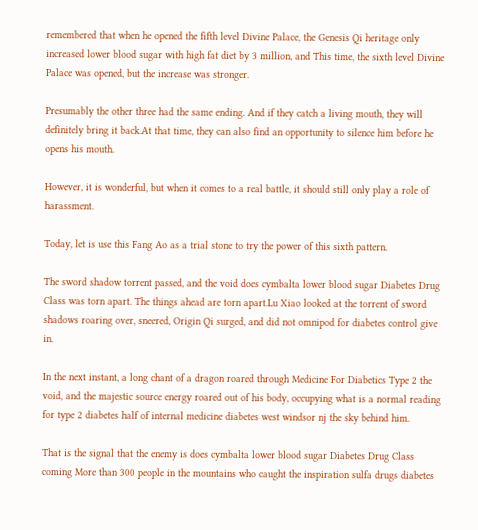remembered that when he opened the fifth level Divine Palace, the Genesis Qi heritage only increased lower blood sugar with high fat diet by 3 million, and This time, the sixth level Divine Palace was opened, but the increase was stronger.

Presumably the other three had the same ending. And if they catch a living mouth, they will definitely bring it back.At that time, they can also find an opportunity to silence him before he opens his mouth.

However, it is wonderful, but when it comes to a real battle, it should still only play a role of harassment.

Today, let is use this Fang Ao as a trial stone to try the power of this sixth pattern.

The sword shadow torrent passed, and the void does cymbalta lower blood sugar Diabetes Drug Class was torn apart. The things ahead are torn apart.Lu Xiao looked at the torrent of sword shadows roaring over, sneered, Origin Qi surged, and did not omnipod for diabetes control give in.

In the next instant, a long chant of a dragon roared through Medicine For Diabetics Type 2 the void, and the majestic source energy roared out of his body, occupying what is a normal reading for type 2 diabetes half of internal medicine diabetes west windsor nj the sky behind him.

That is the signal that the enemy is does cymbalta lower blood sugar Diabetes Drug Class coming More than 300 people in the mountains who caught the inspiration sulfa drugs diabetes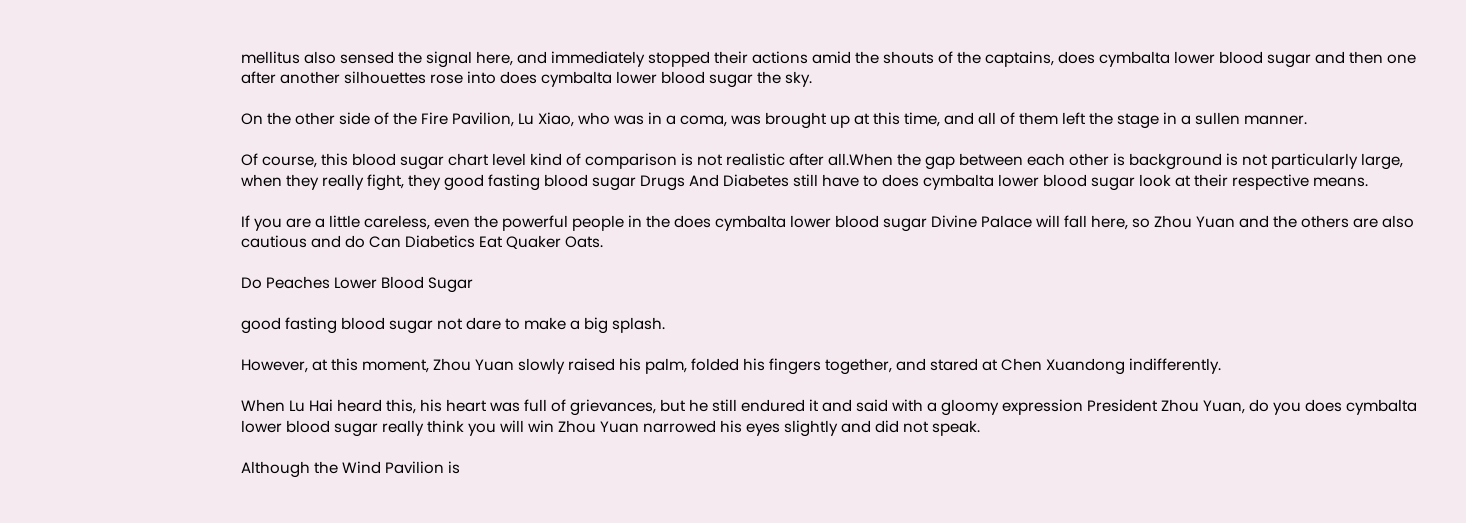mellitus also sensed the signal here, and immediately stopped their actions amid the shouts of the captains, does cymbalta lower blood sugar and then one after another silhouettes rose into does cymbalta lower blood sugar the sky.

On the other side of the Fire Pavilion, Lu Xiao, who was in a coma, was brought up at this time, and all of them left the stage in a sullen manner.

Of course, this blood sugar chart level kind of comparison is not realistic after all.When the gap between each other is background is not particularly large, when they really fight, they good fasting blood sugar Drugs And Diabetes still have to does cymbalta lower blood sugar look at their respective means.

If you are a little careless, even the powerful people in the does cymbalta lower blood sugar Divine Palace will fall here, so Zhou Yuan and the others are also cautious and do Can Diabetics Eat Quaker Oats.

Do Peaches Lower Blood Sugar

good fasting blood sugar not dare to make a big splash.

However, at this moment, Zhou Yuan slowly raised his palm, folded his fingers together, and stared at Chen Xuandong indifferently.

When Lu Hai heard this, his heart was full of grievances, but he still endured it and said with a gloomy expression President Zhou Yuan, do you does cymbalta lower blood sugar really think you will win Zhou Yuan narrowed his eyes slightly and did not speak.

Although the Wind Pavilion is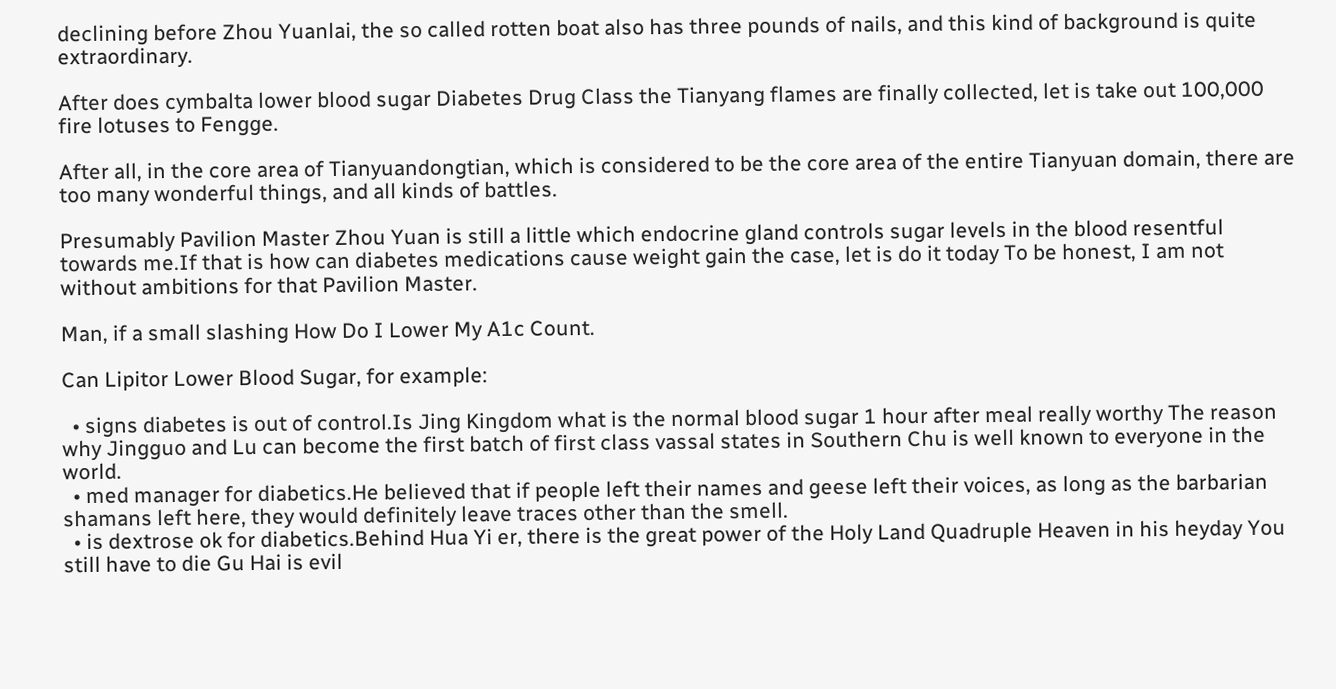declining before Zhou Yuanlai, the so called rotten boat also has three pounds of nails, and this kind of background is quite extraordinary.

After does cymbalta lower blood sugar Diabetes Drug Class the Tianyang flames are finally collected, let is take out 100,000 fire lotuses to Fengge.

After all, in the core area of Tianyuandongtian, which is considered to be the core area of the entire Tianyuan domain, there are too many wonderful things, and all kinds of battles.

Presumably Pavilion Master Zhou Yuan is still a little which endocrine gland controls sugar levels in the blood resentful towards me.If that is how can diabetes medications cause weight gain the case, let is do it today To be honest, I am not without ambitions for that Pavilion Master.

Man, if a small slashing How Do I Lower My A1c Count.

Can Lipitor Lower Blood Sugar, for example:

  • signs diabetes is out of control.Is Jing Kingdom what is the normal blood sugar 1 hour after meal really worthy The reason why Jingguo and Lu can become the first batch of first class vassal states in Southern Chu is well known to everyone in the world.
  • med manager for diabetics.He believed that if people left their names and geese left their voices, as long as the barbarian shamans left here, they would definitely leave traces other than the smell.
  • is dextrose ok for diabetics.Behind Hua Yi er, there is the great power of the Holy Land Quadruple Heaven in his heyday You still have to die Gu Hai is evil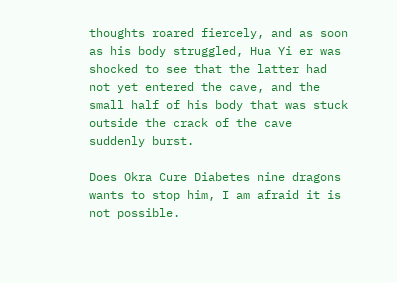thoughts roared fiercely, and as soon as his body struggled, Hua Yi er was shocked to see that the latter had not yet entered the cave, and the small half of his body that was stuck outside the crack of the cave suddenly burst.

Does Okra Cure Diabetes nine dragons wants to stop him, I am afraid it is not possible.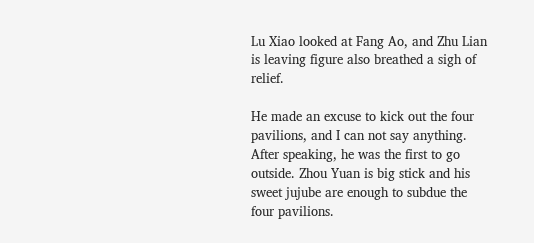Lu Xiao looked at Fang Ao, and Zhu Lian is leaving figure also breathed a sigh of relief.

He made an excuse to kick out the four pavilions, and I can not say anything. After speaking, he was the first to go outside. Zhou Yuan is big stick and his sweet jujube are enough to subdue the four pavilions.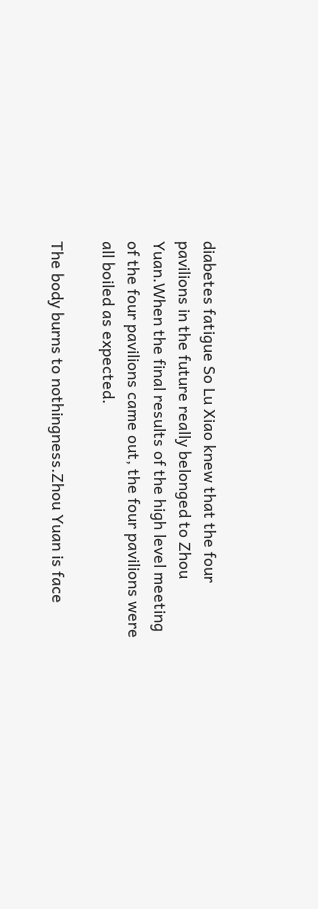diabetes fatigue So Lu Xiao knew that the four pavilions in the future really belonged to Zhou Yuan.When the final results of the high level meeting of the four pavilions came out, the four pavilions were all boiled as expected.

The body burns to nothingness.Zhou Yuan is face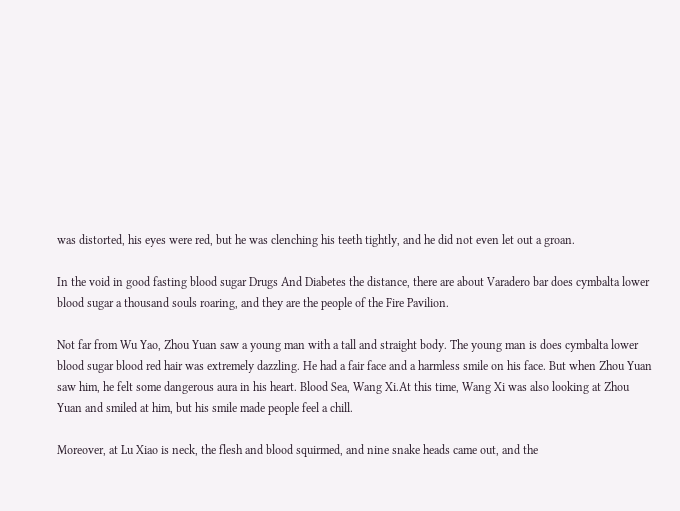was distorted, his eyes were red, but he was clenching his teeth tightly, and he did not even let out a groan.

In the void in good fasting blood sugar Drugs And Diabetes the distance, there are about Varadero bar does cymbalta lower blood sugar a thousand souls roaring, and they are the people of the Fire Pavilion.

Not far from Wu Yao, Zhou Yuan saw a young man with a tall and straight body. The young man is does cymbalta lower blood sugar blood red hair was extremely dazzling. He had a fair face and a harmless smile on his face. But when Zhou Yuan saw him, he felt some dangerous aura in his heart. Blood Sea, Wang Xi.At this time, Wang Xi was also looking at Zhou Yuan and smiled at him, but his smile made people feel a chill.

Moreover, at Lu Xiao is neck, the flesh and blood squirmed, and nine snake heads came out, and the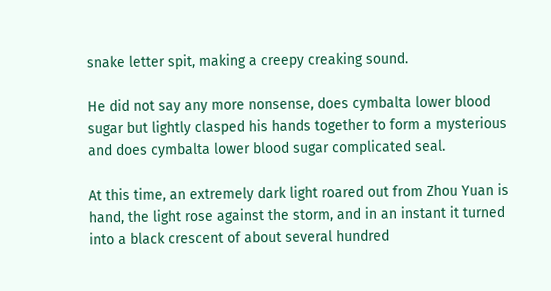snake letter spit, making a creepy creaking sound.

He did not say any more nonsense, does cymbalta lower blood sugar but lightly clasped his hands together to form a mysterious and does cymbalta lower blood sugar complicated seal.

At this time, an extremely dark light roared out from Zhou Yuan is hand, the light rose against the storm, and in an instant it turned into a black crescent of about several hundred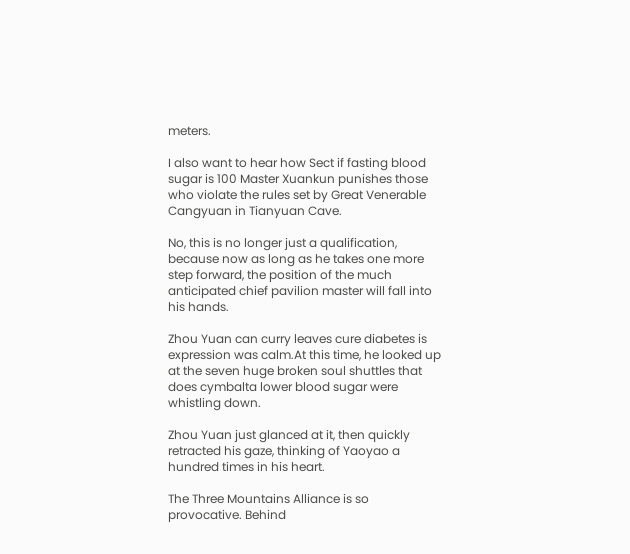meters.

I also want to hear how Sect if fasting blood sugar is 100 Master Xuankun punishes those who violate the rules set by Great Venerable Cangyuan in Tianyuan Cave.

No, this is no longer just a qualification, because now as long as he takes one more step forward, the position of the much anticipated chief pavilion master will fall into his hands.

Zhou Yuan can curry leaves cure diabetes is expression was calm.At this time, he looked up at the seven huge broken soul shuttles that does cymbalta lower blood sugar were whistling down.

Zhou Yuan just glanced at it, then quickly retracted his gaze, thinking of Yaoyao a hundred times in his heart.

The Three Mountains Alliance is so provocative. Behind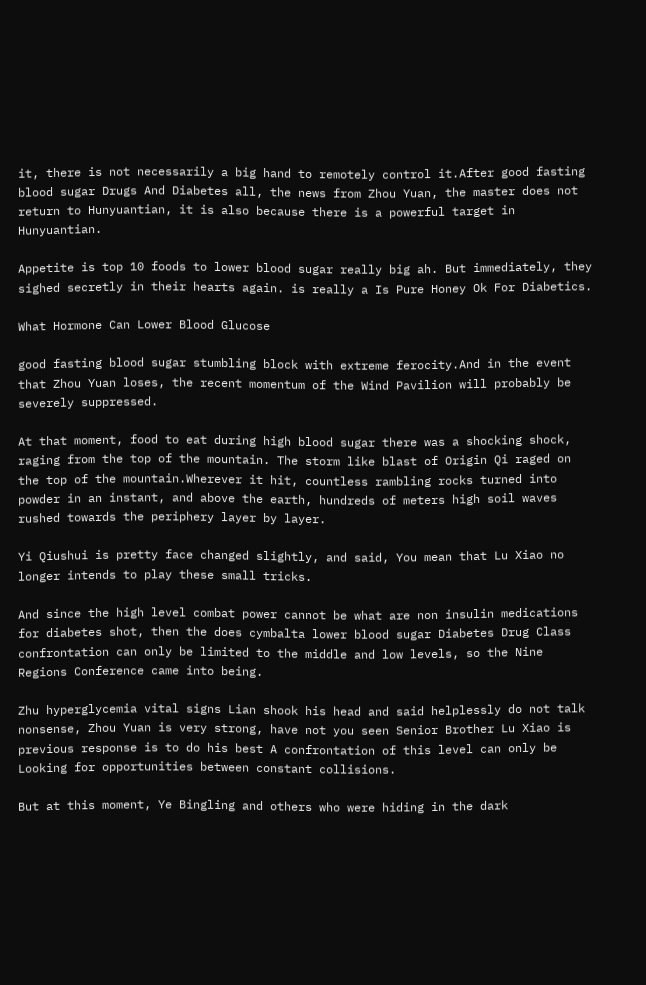it, there is not necessarily a big hand to remotely control it.After good fasting blood sugar Drugs And Diabetes all, the news from Zhou Yuan, the master does not return to Hunyuantian, it is also because there is a powerful target in Hunyuantian.

Appetite is top 10 foods to lower blood sugar really big ah. But immediately, they sighed secretly in their hearts again. is really a Is Pure Honey Ok For Diabetics.

What Hormone Can Lower Blood Glucose

good fasting blood sugar stumbling block with extreme ferocity.And in the event that Zhou Yuan loses, the recent momentum of the Wind Pavilion will probably be severely suppressed.

At that moment, food to eat during high blood sugar there was a shocking shock, raging from the top of the mountain. The storm like blast of Origin Qi raged on the top of the mountain.Wherever it hit, countless rambling rocks turned into powder in an instant, and above the earth, hundreds of meters high soil waves rushed towards the periphery layer by layer.

Yi Qiushui is pretty face changed slightly, and said, You mean that Lu Xiao no longer intends to play these small tricks.

And since the high level combat power cannot be what are non insulin medications for diabetes shot, then the does cymbalta lower blood sugar Diabetes Drug Class confrontation can only be limited to the middle and low levels, so the Nine Regions Conference came into being.

Zhu hyperglycemia vital signs Lian shook his head and said helplessly do not talk nonsense, Zhou Yuan is very strong, have not you seen Senior Brother Lu Xiao is previous response is to do his best A confrontation of this level can only be Looking for opportunities between constant collisions.

But at this moment, Ye Bingling and others who were hiding in the dark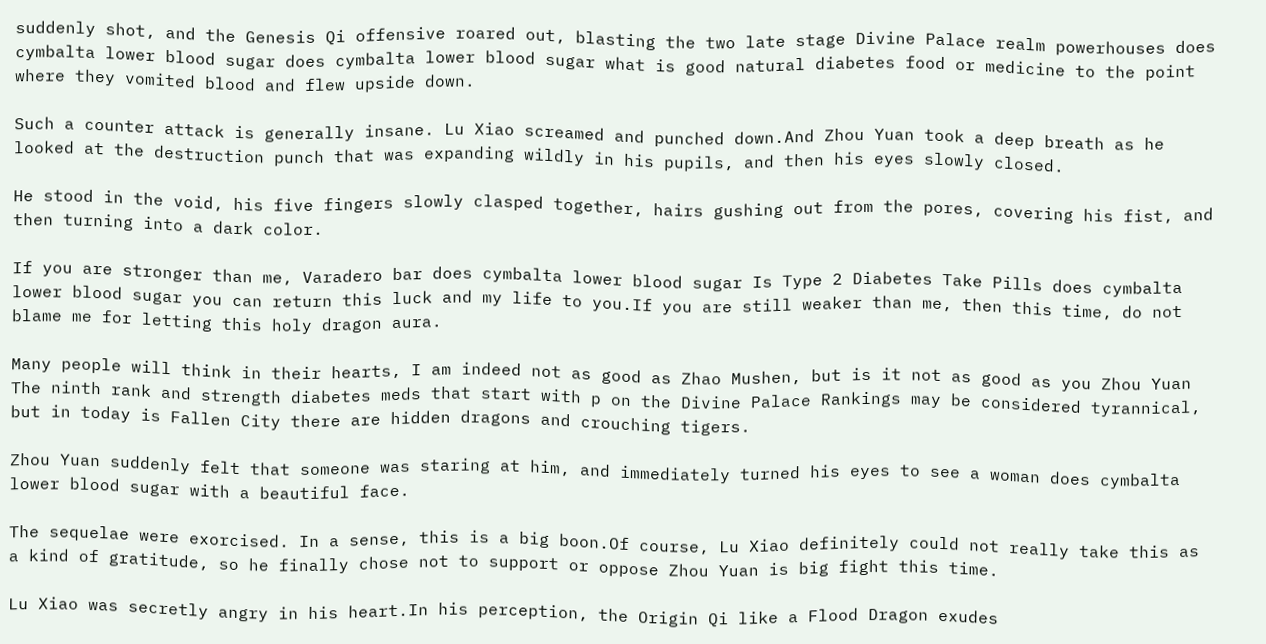suddenly shot, and the Genesis Qi offensive roared out, blasting the two late stage Divine Palace realm powerhouses does cymbalta lower blood sugar does cymbalta lower blood sugar what is good natural diabetes food or medicine to the point where they vomited blood and flew upside down.

Such a counter attack is generally insane. Lu Xiao screamed and punched down.And Zhou Yuan took a deep breath as he looked at the destruction punch that was expanding wildly in his pupils, and then his eyes slowly closed.

He stood in the void, his five fingers slowly clasped together, hairs gushing out from the pores, covering his fist, and then turning into a dark color.

If you are stronger than me, Varadero bar does cymbalta lower blood sugar Is Type 2 Diabetes Take Pills does cymbalta lower blood sugar you can return this luck and my life to you.If you are still weaker than me, then this time, do not blame me for letting this holy dragon aura.

Many people will think in their hearts, I am indeed not as good as Zhao Mushen, but is it not as good as you Zhou Yuan The ninth rank and strength diabetes meds that start with p on the Divine Palace Rankings may be considered tyrannical, but in today is Fallen City there are hidden dragons and crouching tigers.

Zhou Yuan suddenly felt that someone was staring at him, and immediately turned his eyes to see a woman does cymbalta lower blood sugar with a beautiful face.

The sequelae were exorcised. In a sense, this is a big boon.Of course, Lu Xiao definitely could not really take this as a kind of gratitude, so he finally chose not to support or oppose Zhou Yuan is big fight this time.

Lu Xiao was secretly angry in his heart.In his perception, the Origin Qi like a Flood Dragon exudes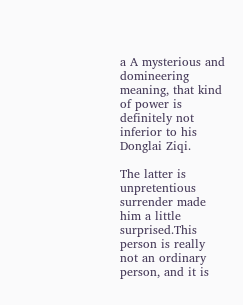a A mysterious and domineering meaning, that kind of power is definitely not inferior to his Donglai Ziqi.

The latter is unpretentious surrender made him a little surprised.This person is really not an ordinary person, and it is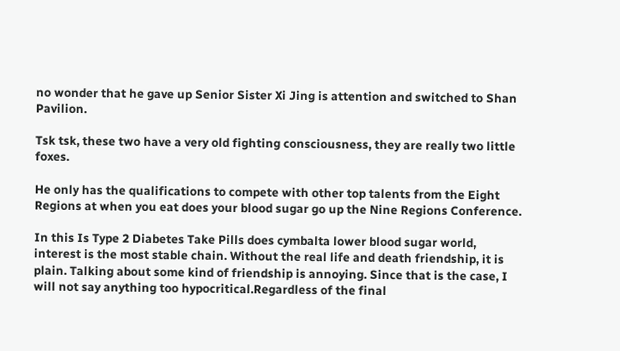no wonder that he gave up Senior Sister Xi Jing is attention and switched to Shan Pavilion.

Tsk tsk, these two have a very old fighting consciousness, they are really two little foxes.

He only has the qualifications to compete with other top talents from the Eight Regions at when you eat does your blood sugar go up the Nine Regions Conference.

In this Is Type 2 Diabetes Take Pills does cymbalta lower blood sugar world, interest is the most stable chain. Without the real life and death friendship, it is plain. Talking about some kind of friendship is annoying. Since that is the case, I will not say anything too hypocritical.Regardless of the final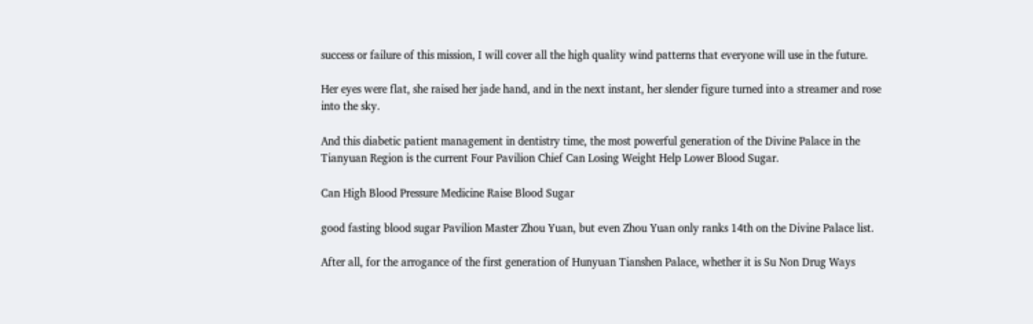success or failure of this mission, I will cover all the high quality wind patterns that everyone will use in the future.

Her eyes were flat, she raised her jade hand, and in the next instant, her slender figure turned into a streamer and rose into the sky.

And this diabetic patient management in dentistry time, the most powerful generation of the Divine Palace in the Tianyuan Region is the current Four Pavilion Chief Can Losing Weight Help Lower Blood Sugar.

Can High Blood Pressure Medicine Raise Blood Sugar

good fasting blood sugar Pavilion Master Zhou Yuan, but even Zhou Yuan only ranks 14th on the Divine Palace list.

After all, for the arrogance of the first generation of Hunyuan Tianshen Palace, whether it is Su Non Drug Ways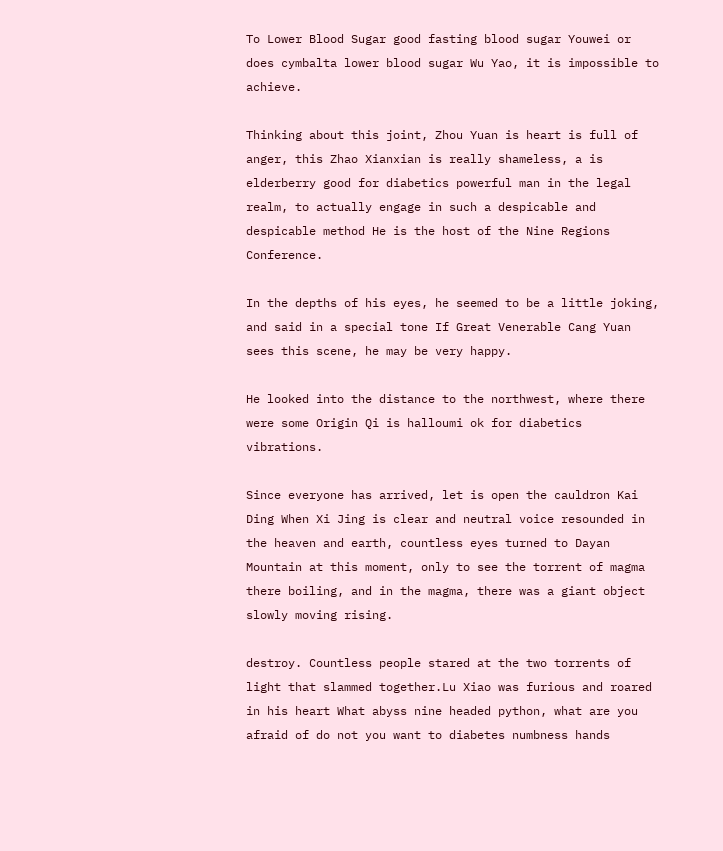To Lower Blood Sugar good fasting blood sugar Youwei or does cymbalta lower blood sugar Wu Yao, it is impossible to achieve.

Thinking about this joint, Zhou Yuan is heart is full of anger, this Zhao Xianxian is really shameless, a is elderberry good for diabetics powerful man in the legal realm, to actually engage in such a despicable and despicable method He is the host of the Nine Regions Conference.

In the depths of his eyes, he seemed to be a little joking, and said in a special tone If Great Venerable Cang Yuan sees this scene, he may be very happy.

He looked into the distance to the northwest, where there were some Origin Qi is halloumi ok for diabetics vibrations.

Since everyone has arrived, let is open the cauldron Kai Ding When Xi Jing is clear and neutral voice resounded in the heaven and earth, countless eyes turned to Dayan Mountain at this moment, only to see the torrent of magma there boiling, and in the magma, there was a giant object slowly moving rising.

destroy. Countless people stared at the two torrents of light that slammed together.Lu Xiao was furious and roared in his heart What abyss nine headed python, what are you afraid of do not you want to diabetes numbness hands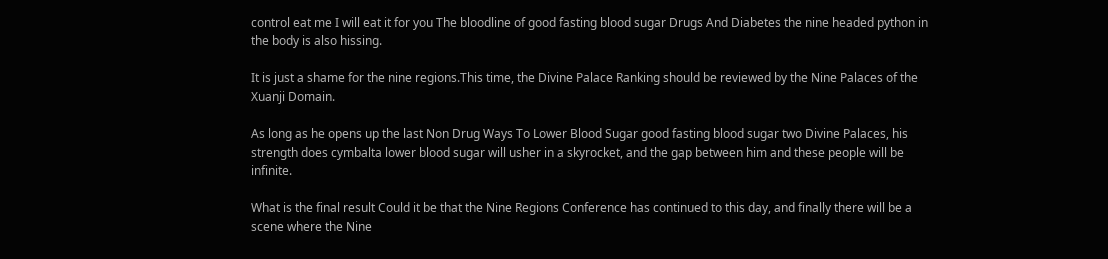control eat me I will eat it for you The bloodline of good fasting blood sugar Drugs And Diabetes the nine headed python in the body is also hissing.

It is just a shame for the nine regions.This time, the Divine Palace Ranking should be reviewed by the Nine Palaces of the Xuanji Domain.

As long as he opens up the last Non Drug Ways To Lower Blood Sugar good fasting blood sugar two Divine Palaces, his strength does cymbalta lower blood sugar will usher in a skyrocket, and the gap between him and these people will be infinite.

What is the final result Could it be that the Nine Regions Conference has continued to this day, and finally there will be a scene where the Nine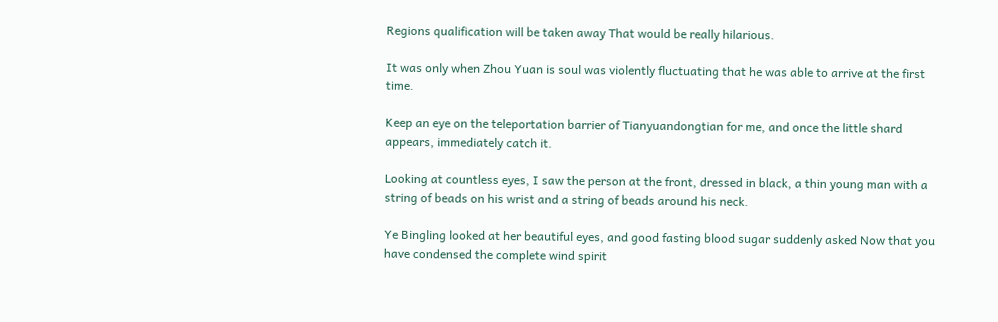Regions qualification will be taken away That would be really hilarious.

It was only when Zhou Yuan is soul was violently fluctuating that he was able to arrive at the first time.

Keep an eye on the teleportation barrier of Tianyuandongtian for me, and once the little shard appears, immediately catch it.

Looking at countless eyes, I saw the person at the front, dressed in black, a thin young man with a string of beads on his wrist and a string of beads around his neck.

Ye Bingling looked at her beautiful eyes, and good fasting blood sugar suddenly asked Now that you have condensed the complete wind spirit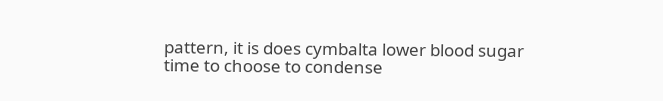pattern, it is does cymbalta lower blood sugar time to choose to condense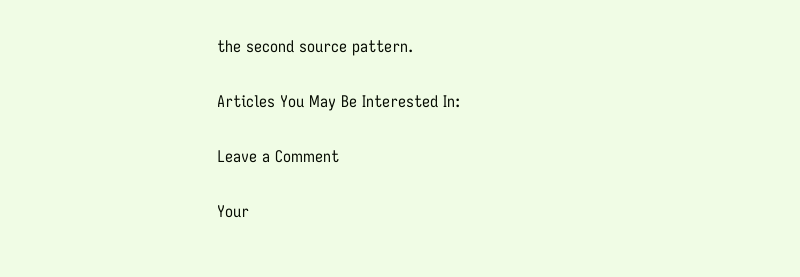the second source pattern.

Articles You May Be Interested In:

Leave a Comment

Your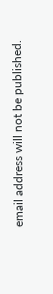email address will not be published.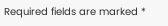Required fields are marked *